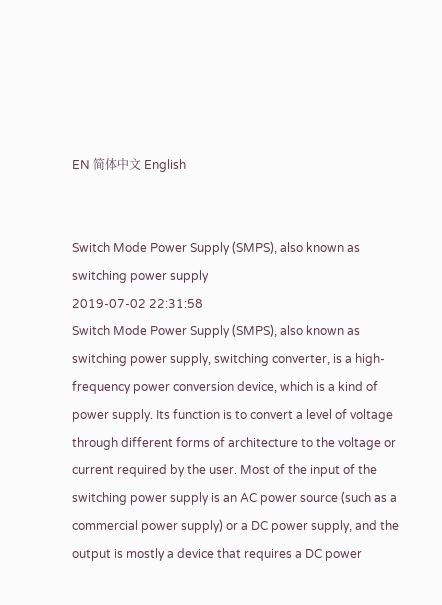EN 简体中文 English


Switch Mode Power Supply (SMPS), also known as switching power supply
2019-07-02 22:31:58
Switch Mode Power Supply (SMPS), also known as switching power supply, switching converter, is a high-frequency power conversion device, which is a kind of power supply. Its function is to convert a level of voltage through different forms of architecture to the voltage or current required by the user. Most of the input of the switching power supply is an AC power source (such as a commercial power supply) or a DC power supply, and the output is mostly a device that requires a DC power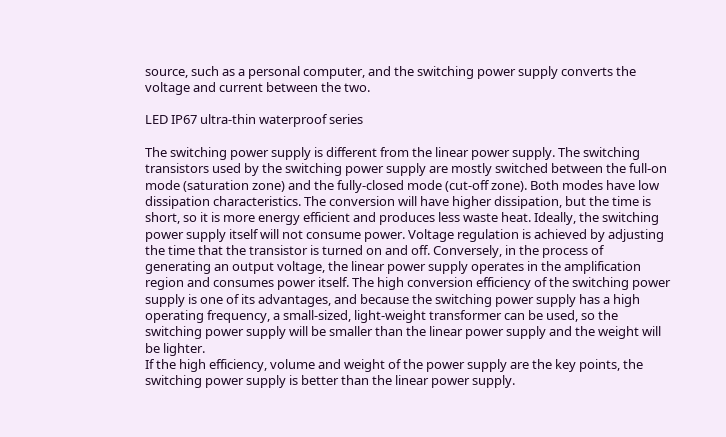source, such as a personal computer, and the switching power supply converts the voltage and current between the two.

LED IP67 ultra-thin waterproof series

The switching power supply is different from the linear power supply. The switching transistors used by the switching power supply are mostly switched between the full-on mode (saturation zone) and the fully-closed mode (cut-off zone). Both modes have low dissipation characteristics. The conversion will have higher dissipation, but the time is short, so it is more energy efficient and produces less waste heat. Ideally, the switching power supply itself will not consume power. Voltage regulation is achieved by adjusting the time that the transistor is turned on and off. Conversely, in the process of generating an output voltage, the linear power supply operates in the amplification region and consumes power itself. The high conversion efficiency of the switching power supply is one of its advantages, and because the switching power supply has a high operating frequency, a small-sized, light-weight transformer can be used, so the switching power supply will be smaller than the linear power supply and the weight will be lighter.
If the high efficiency, volume and weight of the power supply are the key points, the switching power supply is better than the linear power supply.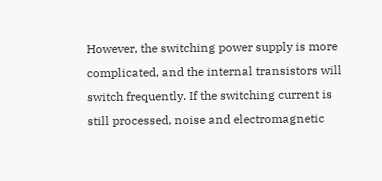However, the switching power supply is more complicated, and the internal transistors will switch frequently. If the switching current is still processed, noise and electromagnetic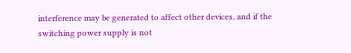interference may be generated to affect other devices, and if the switching power supply is not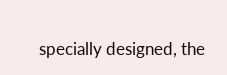specially designed, the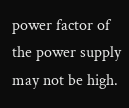power factor of the power supply may not be high.